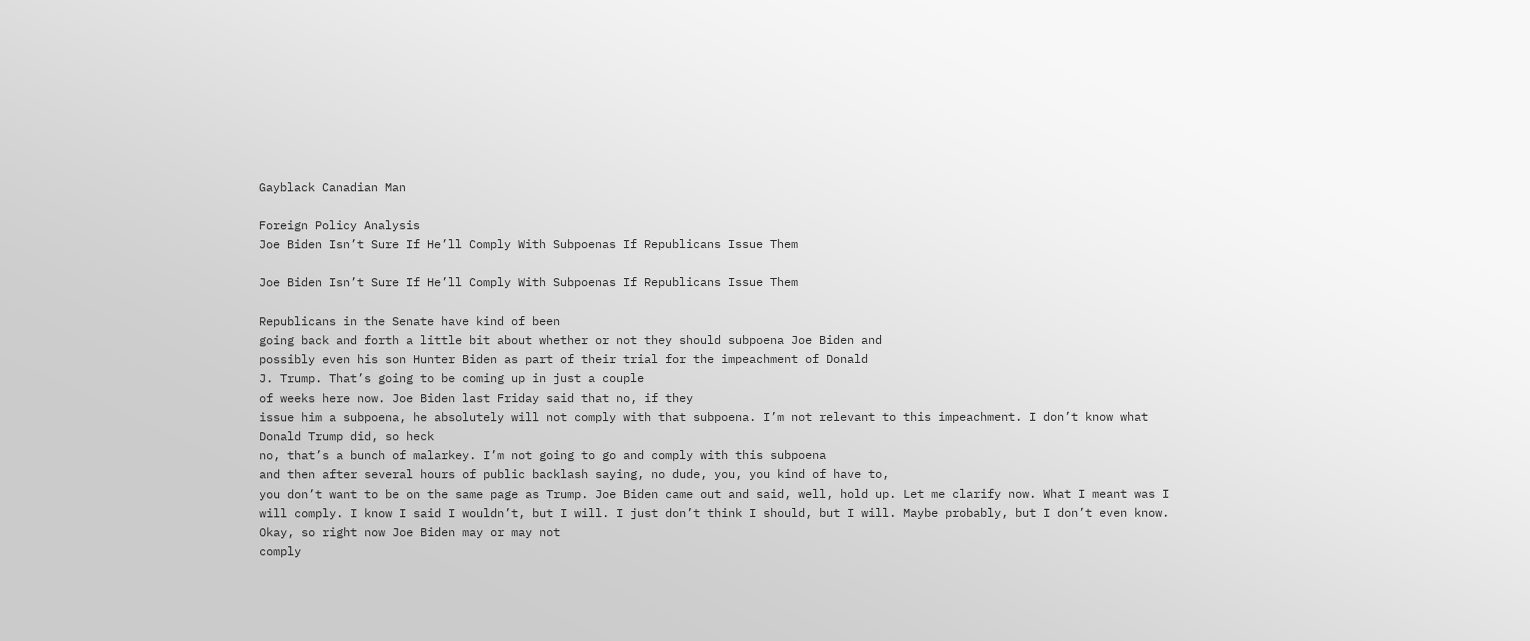Gayblack Canadian Man

Foreign Policy Analysis
Joe Biden Isn’t Sure If He’ll Comply With Subpoenas If Republicans Issue Them

Joe Biden Isn’t Sure If He’ll Comply With Subpoenas If Republicans Issue Them

Republicans in the Senate have kind of been
going back and forth a little bit about whether or not they should subpoena Joe Biden and
possibly even his son Hunter Biden as part of their trial for the impeachment of Donald
J. Trump. That’s going to be coming up in just a couple
of weeks here now. Joe Biden last Friday said that no, if they
issue him a subpoena, he absolutely will not comply with that subpoena. I’m not relevant to this impeachment. I don’t know what Donald Trump did, so heck
no, that’s a bunch of malarkey. I’m not going to go and comply with this subpoena
and then after several hours of public backlash saying, no dude, you, you kind of have to,
you don’t want to be on the same page as Trump. Joe Biden came out and said, well, hold up. Let me clarify now. What I meant was I will comply. I know I said I wouldn’t, but I will. I just don’t think I should, but I will. Maybe probably, but I don’t even know. Okay, so right now Joe Biden may or may not
comply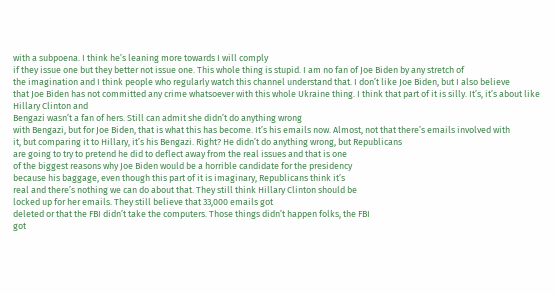with a subpoena. I think he’s leaning more towards I will comply
if they issue one but they better not issue one. This whole thing is stupid. I am no fan of Joe Biden by any stretch of
the imagination and I think people who regularly watch this channel understand that. I don’t like Joe Biden, but I also believe
that Joe Biden has not committed any crime whatsoever with this whole Ukraine thing. I think that part of it is silly. It’s, it’s about like Hillary Clinton and
Bengazi wasn’t a fan of hers. Still can admit she didn’t do anything wrong
with Bengazi, but for Joe Biden, that is what this has become. It’s his emails now. Almost, not that there’s emails involved with
it, but comparing it to Hillary, it’s his Bengazi. Right? He didn’t do anything wrong, but Republicans
are going to try to pretend he did to deflect away from the real issues and that is one
of the biggest reasons why Joe Biden would be a horrible candidate for the presidency
because his baggage, even though this part of it is imaginary, Republicans think it’s
real and there’s nothing we can do about that. They still think Hillary Clinton should be
locked up for her emails. They still believe that 33,000 emails got
deleted or that the FBI didn’t take the computers. Those things didn’t happen folks, the FBI
got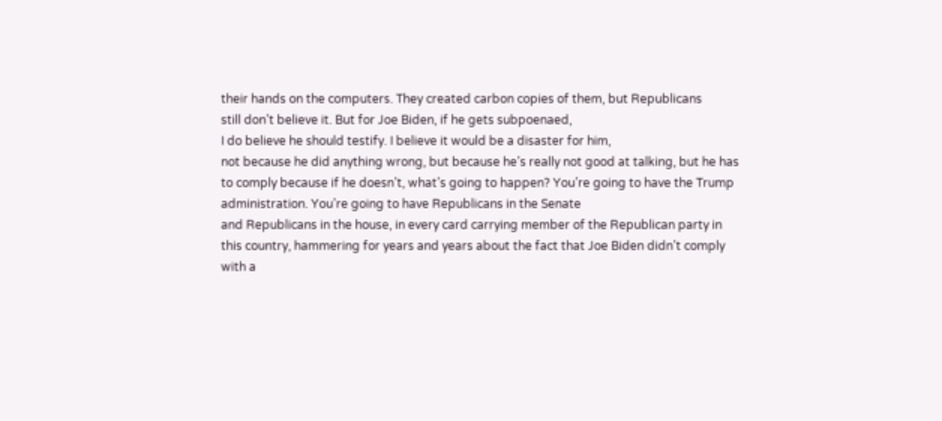their hands on the computers. They created carbon copies of them, but Republicans
still don’t believe it. But for Joe Biden, if he gets subpoenaed,
I do believe he should testify. I believe it would be a disaster for him,
not because he did anything wrong, but because he’s really not good at talking, but he has
to comply because if he doesn’t, what’s going to happen? You’re going to have the Trump administration. You’re going to have Republicans in the Senate
and Republicans in the house, in every card carrying member of the Republican party in
this country, hammering for years and years about the fact that Joe Biden didn’t comply
with a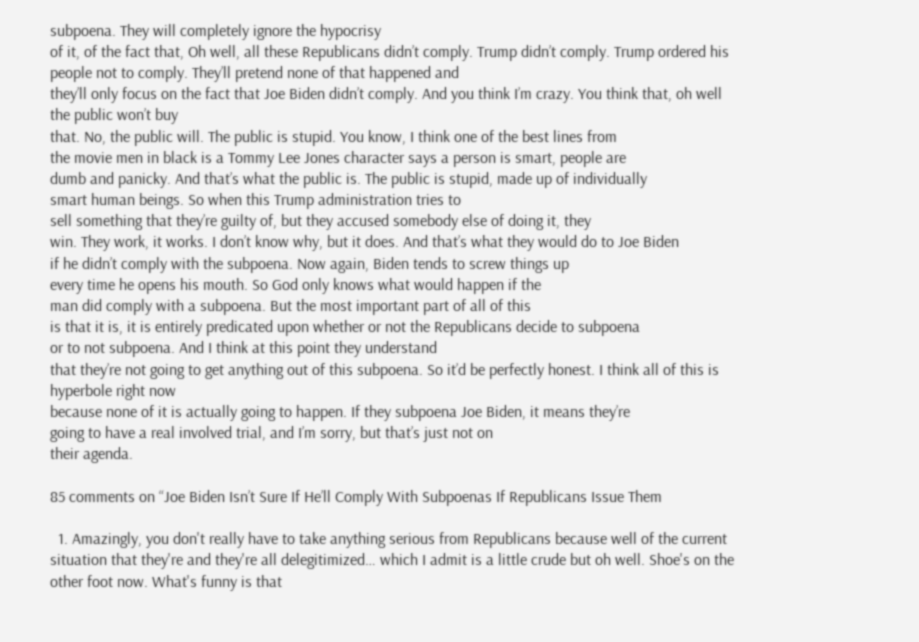subpoena. They will completely ignore the hypocrisy
of it, of the fact that, Oh well, all these Republicans didn’t comply. Trump didn’t comply. Trump ordered his people not to comply. They’ll pretend none of that happened and
they’ll only focus on the fact that Joe Biden didn’t comply. And you think I’m crazy. You think that, oh well the public won’t buy
that. No, the public will. The public is stupid. You know, I think one of the best lines from
the movie men in black is a Tommy Lee Jones character says a person is smart, people are
dumb and panicky. And that’s what the public is. The public is stupid, made up of individually
smart human beings. So when this Trump administration tries to
sell something that they’re guilty of, but they accused somebody else of doing it, they
win. They work, it works. I don’t know why, but it does. And that’s what they would do to Joe Biden
if he didn’t comply with the subpoena. Now again, Biden tends to screw things up
every time he opens his mouth. So God only knows what would happen if the
man did comply with a subpoena. But the most important part of all of this
is that it is, it is entirely predicated upon whether or not the Republicans decide to subpoena
or to not subpoena. And I think at this point they understand
that they’re not going to get anything out of this subpoena. So it’d be perfectly honest. I think all of this is hyperbole right now
because none of it is actually going to happen. If they subpoena Joe Biden, it means they’re
going to have a real involved trial, and I’m sorry, but that’s just not on
their agenda.

85 comments on “Joe Biden Isn’t Sure If He’ll Comply With Subpoenas If Republicans Issue Them

  1. Amazingly, you don't really have to take anything serious from Republicans because well of the current situation that they're and they're all delegitimized… which I admit is a little crude but oh well. Shoe's on the other foot now. What's funny is that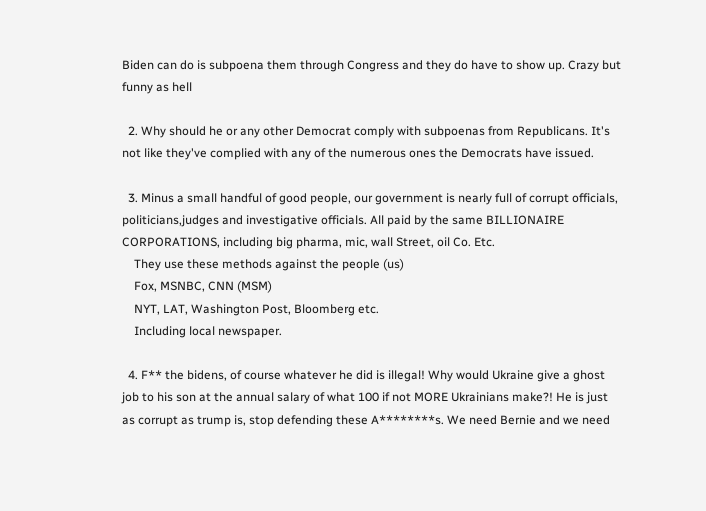Biden can do is subpoena them through Congress and they do have to show up. Crazy but funny as hell

  2. Why should he or any other Democrat comply with subpoenas from Republicans. It's not like they've complied with any of the numerous ones the Democrats have issued.

  3. Minus a small handful of good people, our government is nearly full of corrupt officials, politicians,judges and investigative officials. All paid by the same BILLIONAIRE CORPORATIONS, including big pharma, mic, wall Street, oil Co. Etc.
    They use these methods against the people (us)
    Fox, MSNBC, CNN (MSM)
    NYT, LAT, Washington Post, Bloomberg etc.
    Including local newspaper.

  4. F** the bidens, of course whatever he did is illegal! Why would Ukraine give a ghost job to his son at the annual salary of what 100 if not MORE Ukrainians make?! He is just as corrupt as trump is, stop defending these A********s. We need Bernie and we need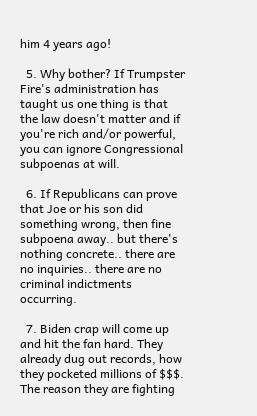him 4 years ago!

  5. Why bother? If Trumpster Fire's administration has taught us one thing is that the law doesn't matter and if you're rich and/or powerful, you can ignore Congressional subpoenas at will.

  6. If Republicans can prove that Joe or his son did something wrong, then fine subpoena away.. but there's nothing concrete.. there are no inquiries.. there are no criminal indictments occurring.

  7. Biden crap will come up and hit the fan hard. They already dug out records, how they pocketed millions of $$$. The reason they are fighting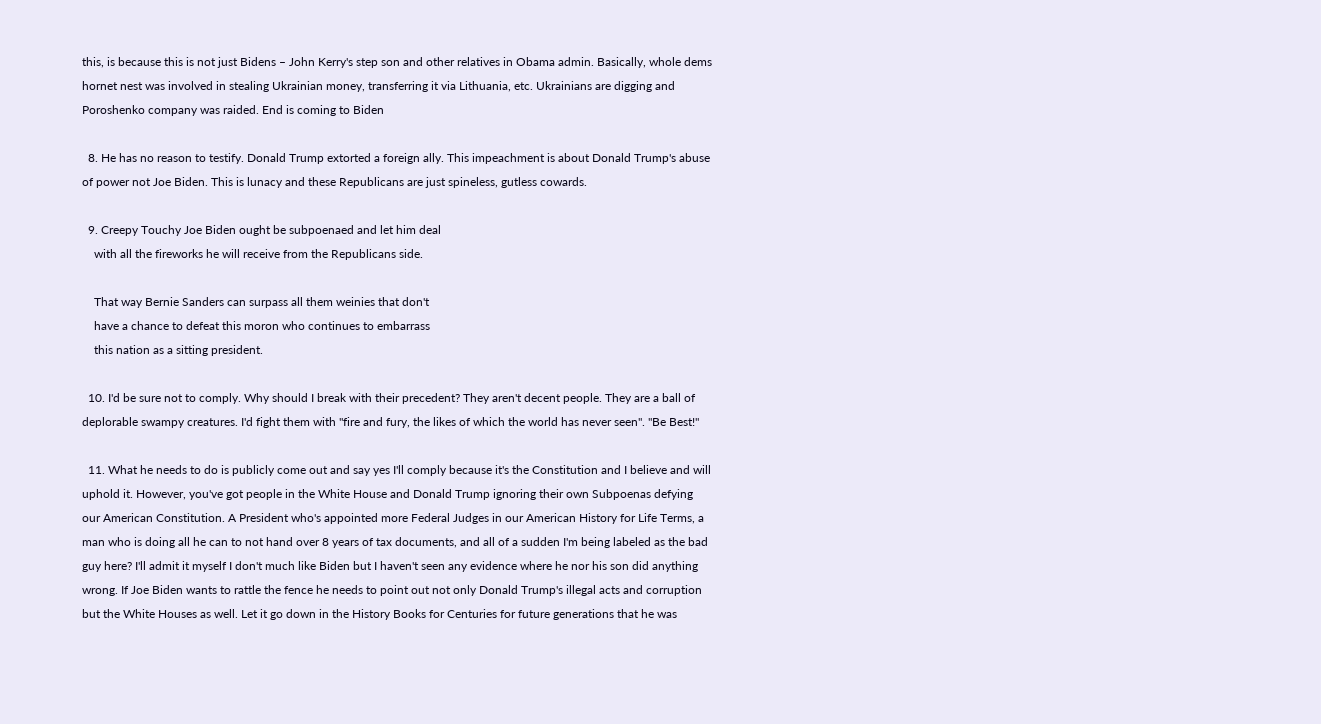this, is because this is not just Bidens – John Kerry's step son and other relatives in Obama admin. Basically, whole dems hornet nest was involved in stealing Ukrainian money, transferring it via Lithuania, etc. Ukrainians are digging and Poroshenko company was raided. End is coming to Biden

  8. He has no reason to testify. Donald Trump extorted a foreign ally. This impeachment is about Donald Trump's abuse of power not Joe Biden. This is lunacy and these Republicans are just spineless, gutless cowards.

  9. Creepy Touchy Joe Biden ought be subpoenaed and let him deal
    with all the fireworks he will receive from the Republicans side.

    That way Bernie Sanders can surpass all them weinies that don't
    have a chance to defeat this moron who continues to embarrass
    this nation as a sitting president.

  10. I'd be sure not to comply. Why should I break with their precedent? They aren't decent people. They are a ball of deplorable swampy creatures. I'd fight them with "fire and fury, the likes of which the world has never seen". "Be Best!"

  11. What he needs to do is publicly come out and say yes I'll comply because it's the Constitution and I believe and will uphold it. However, you've got people in the White House and Donald Trump ignoring their own Subpoenas defying our American Constitution. A President who's appointed more Federal Judges in our American History for Life Terms, a man who is doing all he can to not hand over 8 years of tax documents, and all of a sudden I'm being labeled as the bad guy here? I'll admit it myself I don't much like Biden but I haven't seen any evidence where he nor his son did anything wrong. If Joe Biden wants to rattle the fence he needs to point out not only Donald Trump's illegal acts and corruption but the White Houses as well. Let it go down in the History Books for Centuries for future generations that he was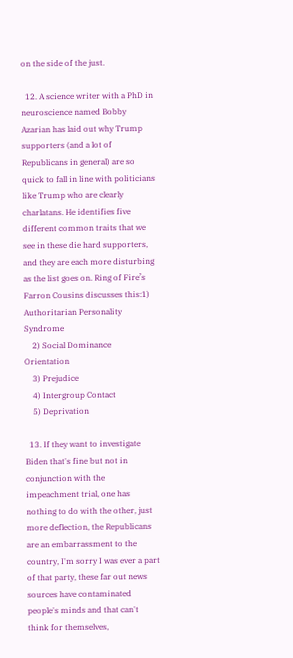on the side of the just.

  12. A science writer with a PhD in neuroscience named Bobby Azarian has laid out why Trump supporters (and a lot of Republicans in general) are so quick to fall in line with politicians like Trump who are clearly charlatans. He identifies five different common traits that we see in these die hard supporters, and they are each more disturbing as the list goes on. Ring of Fire’s Farron Cousins discusses this:1) Authoritarian Personality Syndrome
    2) Social Dominance Orientation
    3) Prejudice
    4) Intergroup Contact
    5) Deprivation

  13. If they want to investigate Biden that's fine but not in conjunction with the impeachment trial, one has nothing to do with the other, just more deflection, the Republicans are an embarrassment to the country, I'm sorry I was ever a part of that party, these far out news sources have contaminated people's minds and that can't think for themselves,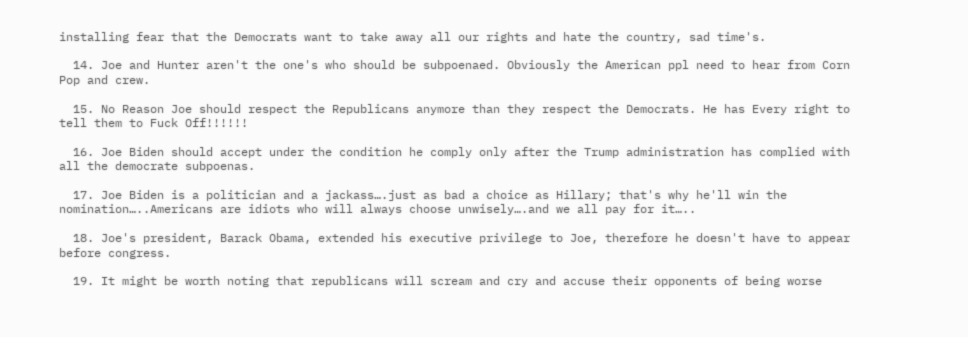installing fear that the Democrats want to take away all our rights and hate the country, sad time's.

  14. Joe and Hunter aren't the one's who should be subpoenaed. Obviously the American ppl need to hear from Corn Pop and crew.

  15. No Reason Joe should respect the Republicans anymore than they respect the Democrats. He has Every right to tell them to Fuck Off!!!!!!

  16. Joe Biden should accept under the condition he comply only after the Trump administration has complied with all the democrate subpoenas.

  17. Joe Biden is a politician and a jackass….just as bad a choice as Hillary; that's why he'll win the nomination…..Americans are idiots who will always choose unwisely….and we all pay for it…..

  18. Joe's president, Barack Obama, extended his executive privilege to Joe, therefore he doesn't have to appear before congress.

  19. It might be worth noting that republicans will scream and cry and accuse their opponents of being worse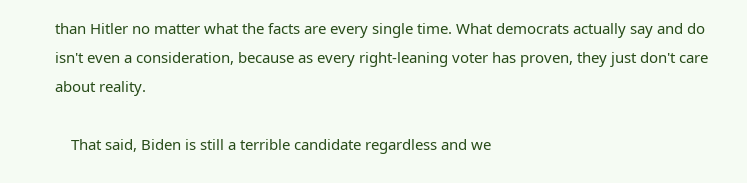than Hitler no matter what the facts are every single time. What democrats actually say and do isn't even a consideration, because as every right-leaning voter has proven, they just don't care about reality.

    That said, Biden is still a terrible candidate regardless and we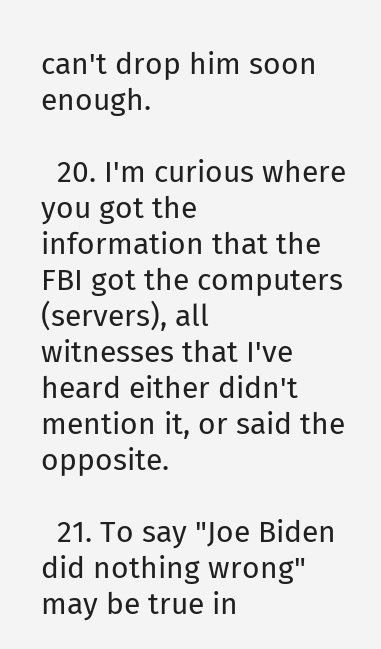can't drop him soon enough.

  20. I'm curious where you got the information that the FBI got the computers (servers), all witnesses that I've heard either didn't mention it, or said the opposite.

  21. To say "Joe Biden did nothing wrong" may be true in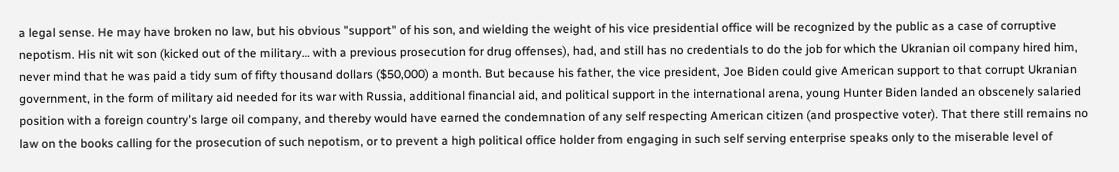a legal sense. He may have broken no law, but his obvious "support" of his son, and wielding the weight of his vice presidential office will be recognized by the public as a case of corruptive nepotism. His nit wit son (kicked out of the military… with a previous prosecution for drug offenses), had, and still has no credentials to do the job for which the Ukranian oil company hired him, never mind that he was paid a tidy sum of fifty thousand dollars ($50,000) a month. But because his father, the vice president, Joe Biden could give American support to that corrupt Ukranian government, in the form of military aid needed for its war with Russia, additional financial aid, and political support in the international arena, young Hunter Biden landed an obscenely salaried position with a foreign country's large oil company, and thereby would have earned the condemnation of any self respecting American citizen (and prospective voter). That there still remains no law on the books calling for the prosecution of such nepotism, or to prevent a high political office holder from engaging in such self serving enterprise speaks only to the miserable level of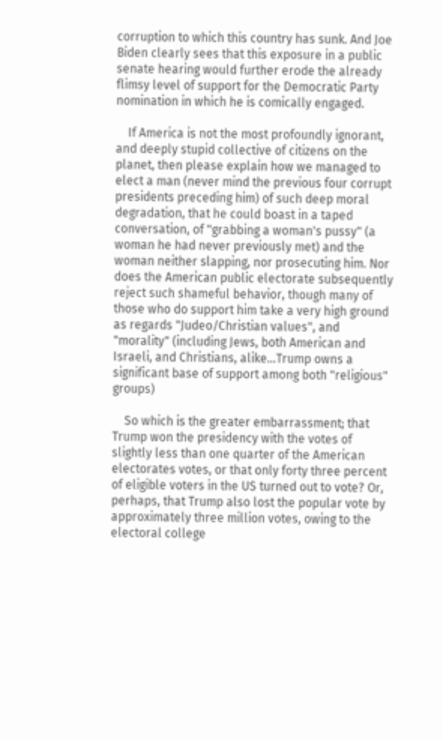corruption to which this country has sunk. And Joe Biden clearly sees that this exposure in a public senate hearing would further erode the already flimsy level of support for the Democratic Party nomination in which he is comically engaged.

    If America is not the most profoundly ignorant, and deeply stupid collective of citizens on the planet, then please explain how we managed to elect a man (never mind the previous four corrupt presidents preceding him) of such deep moral degradation, that he could boast in a taped conversation, of "grabbing a woman's pussy" (a woman he had never previously met) and the woman neither slapping, nor prosecuting him. Nor does the American public electorate subsequently reject such shameful behavior, though many of those who do support him take a very high ground as regards "Judeo/Christian values", and "morality" (including Jews, both American and Israeli, and Christians, alike…Trump owns a significant base of support among both "religious" groups)

    So which is the greater embarrassment; that Trump won the presidency with the votes of slightly less than one quarter of the American electorates votes, or that only forty three percent of eligible voters in the US turned out to vote? Or, perhaps, that Trump also lost the popular vote by approximately three million votes, owing to the electoral college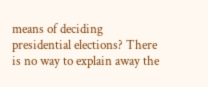means of deciding presidential elections? There is no way to explain away the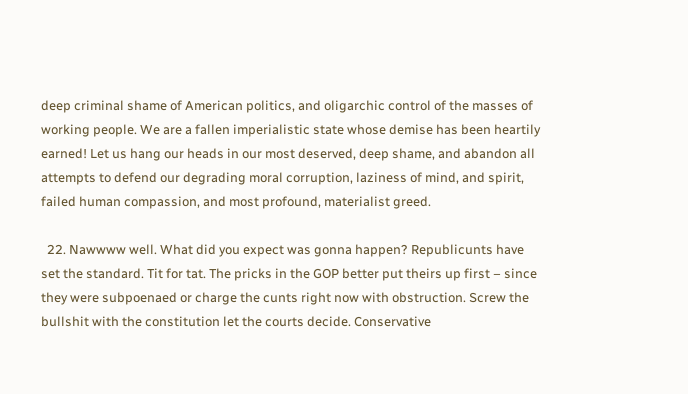deep criminal shame of American politics, and oligarchic control of the masses of working people. We are a fallen imperialistic state whose demise has been heartily earned! Let us hang our heads in our most deserved, deep shame, and abandon all attempts to defend our degrading moral corruption, laziness of mind, and spirit, failed human compassion, and most profound, materialist greed.

  22. Nawwww well. What did you expect was gonna happen? Republicunts have set the standard. Tit for tat. The pricks in the GOP better put theirs up first – since they were subpoenaed or charge the cunts right now with obstruction. Screw the bullshit with the constitution let the courts decide. Conservative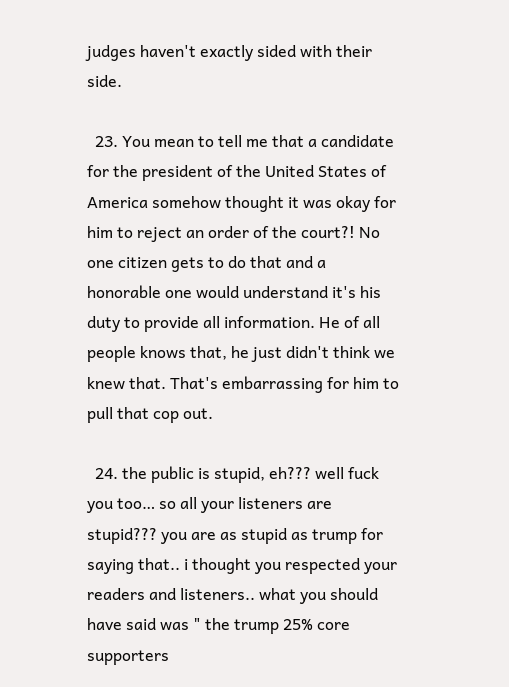judges haven't exactly sided with their side.

  23. You mean to tell me that a candidate for the president of the United States of America somehow thought it was okay for him to reject an order of the court?! No one citizen gets to do that and a honorable one would understand it's his duty to provide all information. He of all people knows that, he just didn't think we knew that. That's embarrassing for him to pull that cop out.

  24. the public is stupid, eh??? well fuck you too… so all your listeners are stupid??? you are as stupid as trump for saying that.. i thought you respected your readers and listeners.. what you should have said was " the trump 25% core supporters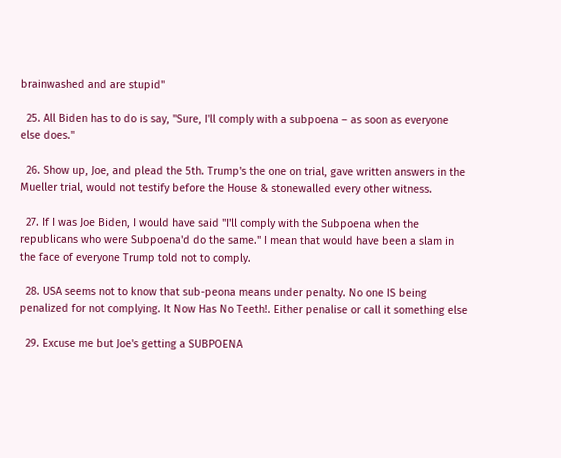brainwashed and are stupid"

  25. All Biden has to do is say, "Sure, I'll comply with a subpoena – as soon as everyone else does."

  26. Show up, Joe, and plead the 5th. Trump's the one on trial, gave written answers in the Mueller trial, would not testify before the House & stonewalled every other witness.

  27. If I was Joe Biden, I would have said "I'll comply with the Subpoena when the republicans who were Subpoena'd do the same." I mean that would have been a slam in the face of everyone Trump told not to comply.

  28. USA seems not to know that sub-peona means under penalty. No one IS being penalized for not complying. It Now Has No Teeth!. Either penalise or call it something else

  29. Excuse me but Joe's getting a SUBPOENA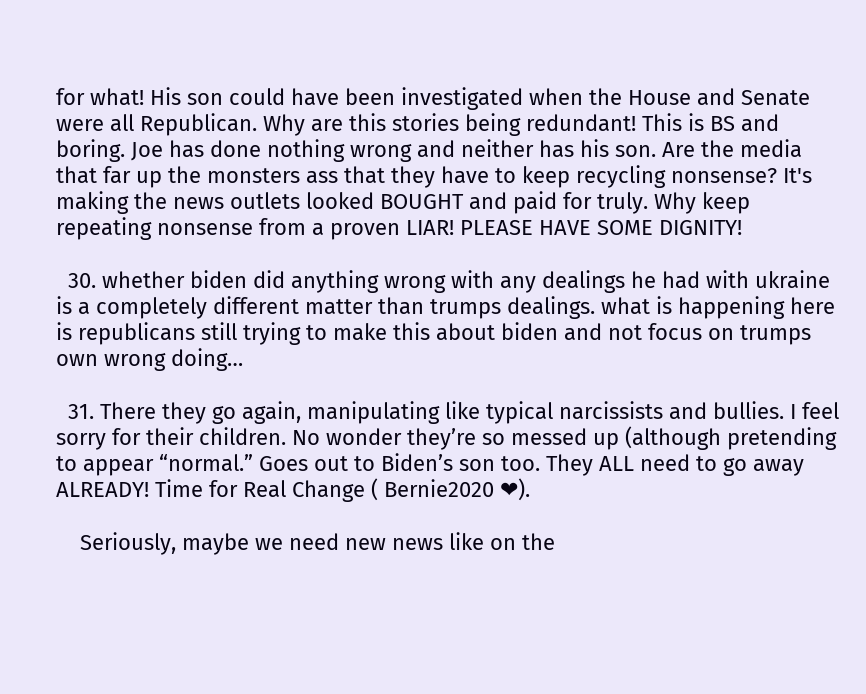for what! His son could have been investigated when the House and Senate were all Republican. Why are this stories being redundant! This is BS and boring. Joe has done nothing wrong and neither has his son. Are the media that far up the monsters ass that they have to keep recycling nonsense? It's making the news outlets looked BOUGHT and paid for truly. Why keep repeating nonsense from a proven LIAR! PLEASE HAVE SOME DIGNITY!

  30. whether biden did anything wrong with any dealings he had with ukraine is a completely different matter than trumps dealings. what is happening here is republicans still trying to make this about biden and not focus on trumps own wrong doing…

  31. There they go again, manipulating like typical narcissists and bullies. I feel sorry for their children. No wonder they’re so messed up (although pretending to appear “normal.” Goes out to Biden’s son too. They ALL need to go away ALREADY! Time for Real Change ( Bernie2020 ❤).

    Seriously, maybe we need new news like on the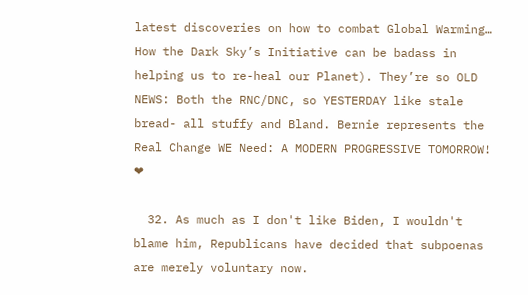latest discoveries on how to combat Global Warming… How the Dark Sky’s Initiative can be badass in helping us to re-heal our Planet). They’re so OLD NEWS: Both the RNC/DNC, so YESTERDAY like stale bread- all stuffy and Bland. Bernie represents the Real Change WE Need: A MODERN PROGRESSIVE TOMORROW! ❤

  32. As much as I don't like Biden, I wouldn't blame him, Republicans have decided that subpoenas are merely voluntary now.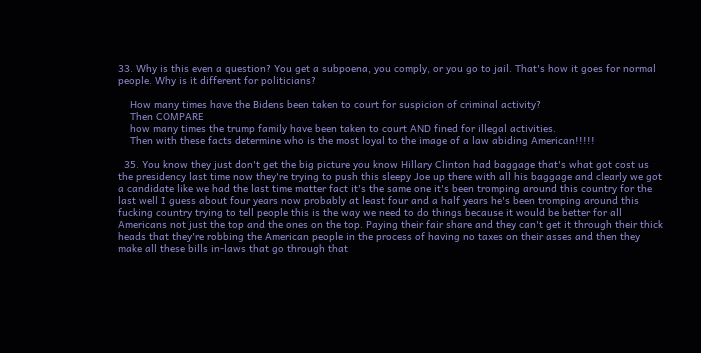33. Why is this even a question? You get a subpoena, you comply, or you go to jail. That's how it goes for normal people. Why is it different for politicians?

    How many times have the Bidens been taken to court for suspicion of criminal activity?
    Then COMPARE
    how many times the trump family have been taken to court AND fined for illegal activities.
    Then with these facts determine who is the most loyal to the image of a law abiding American!!!!!

  35. You know they just don't get the big picture you know Hillary Clinton had baggage that's what got cost us the presidency last time now they're trying to push this sleepy Joe up there with all his baggage and clearly we got a candidate like we had the last time matter fact it's the same one it's been tromping around this country for the last well I guess about four years now probably at least four and a half years he's been tromping around this fucking country trying to tell people this is the way we need to do things because it would be better for all Americans not just the top and the ones on the top. Paying their fair share and they can't get it through their thick heads that they're robbing the American people in the process of having no taxes on their asses and then they make all these bills in-laws that go through that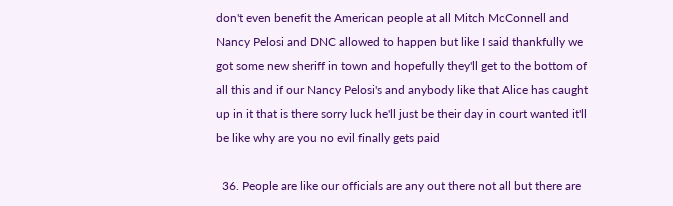don't even benefit the American people at all Mitch McConnell and Nancy Pelosi and DNC allowed to happen but like I said thankfully we got some new sheriff in town and hopefully they'll get to the bottom of all this and if our Nancy Pelosi's and anybody like that Alice has caught up in it that is there sorry luck he'll just be their day in court wanted it'll be like why are you no evil finally gets paid

  36. People are like our officials are any out there not all but there are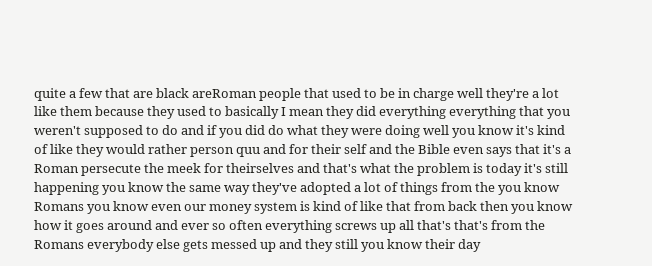quite a few that are black areRoman people that used to be in charge well they're a lot like them because they used to basically I mean they did everything everything that you weren't supposed to do and if you did do what they were doing well you know it's kind of like they would rather person quu and for their self and the Bible even says that it's a Roman persecute the meek for theirselves and that's what the problem is today it's still happening you know the same way they've adopted a lot of things from the you know Romans you know even our money system is kind of like that from back then you know how it goes around and ever so often everything screws up all that's that's from the Romans everybody else gets messed up and they still you know their day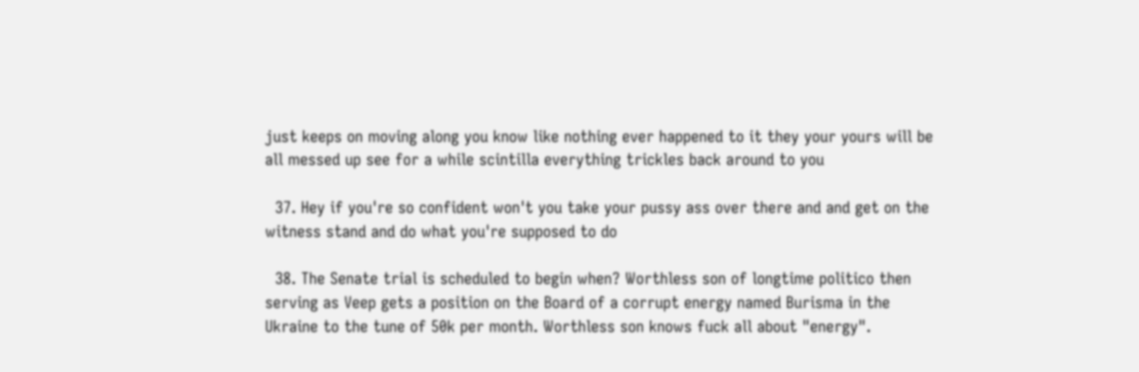just keeps on moving along you know like nothing ever happened to it they your yours will be all messed up see for a while scintilla everything trickles back around to you

  37. Hey if you're so confident won't you take your pussy ass over there and and get on the witness stand and do what you're supposed to do

  38. The Senate trial is scheduled to begin when? Worthless son of longtime politico then serving as Veep gets a position on the Board of a corrupt energy named Burisma in the Ukraine to the tune of 50k per month. Worthless son knows fuck all about "energy".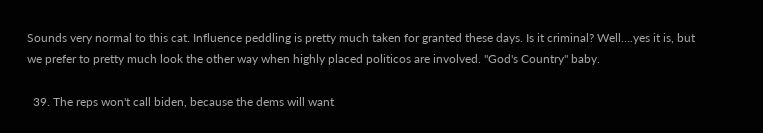Sounds very normal to this cat. Influence peddling is pretty much taken for granted these days. Is it criminal? Well….yes it is, but we prefer to pretty much look the other way when highly placed politicos are involved. "God's Country" baby.

  39. The reps won't call biden, because the dems will want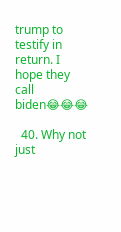trump to testify in return. I hope they call biden😂😂😂

  40. Why not just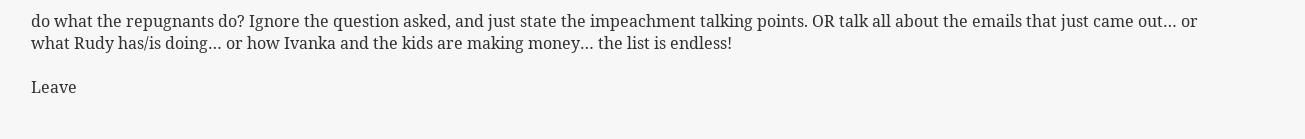do what the repugnants do? Ignore the question asked, and just state the impeachment talking points. OR talk all about the emails that just came out… or what Rudy has/is doing… or how Ivanka and the kids are making money… the list is endless!

Leave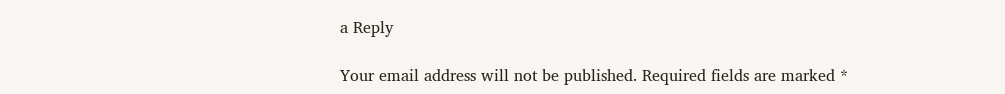a Reply

Your email address will not be published. Required fields are marked *